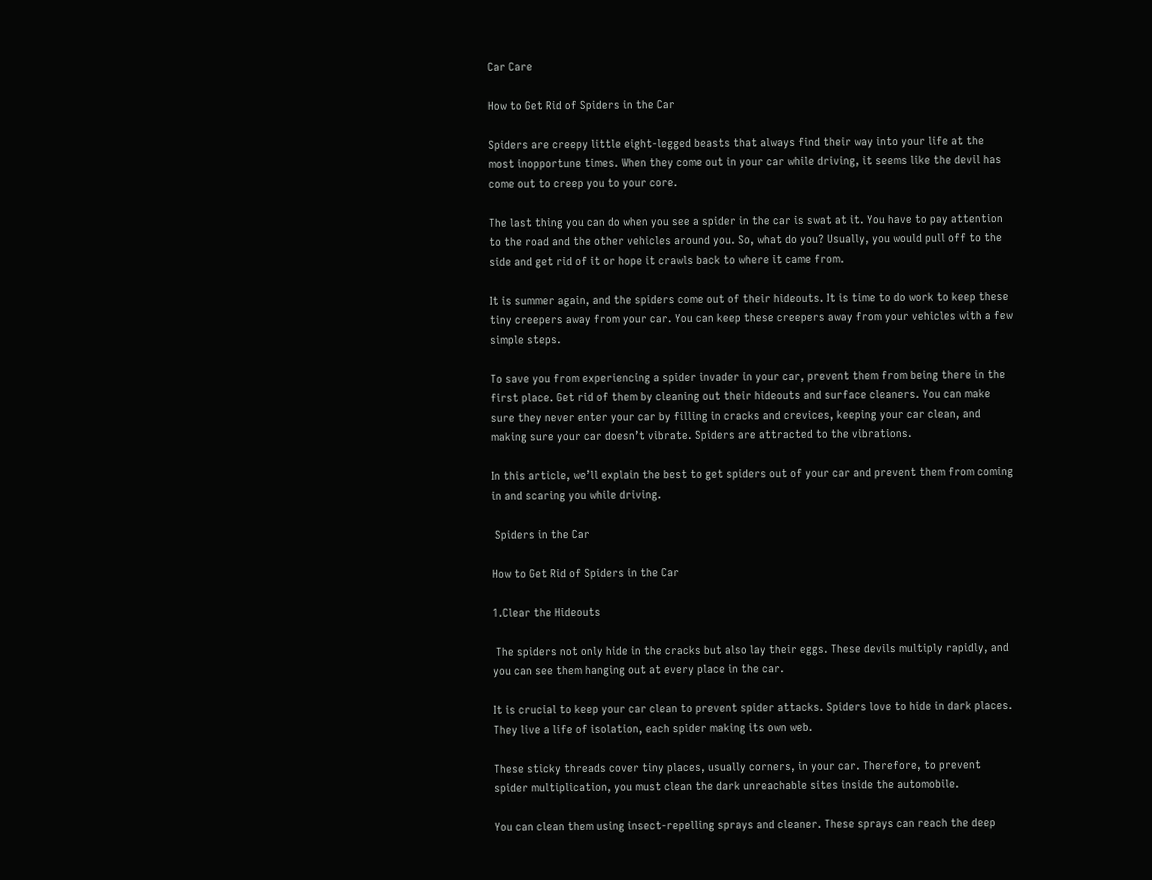Car Care

How to Get Rid of Spiders in the Car

Spiders are creepy little eight-legged beasts that always find their way into your life at the most inopportune times. When they come out in your car while driving, it seems like the devil has come out to creep you to your core.

The last thing you can do when you see a spider in the car is swat at it. You have to pay attention to the road and the other vehicles around you. So, what do you? Usually, you would pull off to the side and get rid of it or hope it crawls back to where it came from.

It is summer again, and the spiders come out of their hideouts. It is time to do work to keep these tiny creepers away from your car. You can keep these creepers away from your vehicles with a few simple steps.

To save you from experiencing a spider invader in your car, prevent them from being there in the first place. Get rid of them by cleaning out their hideouts and surface cleaners. You can make sure they never enter your car by filling in cracks and crevices, keeping your car clean, and making sure your car doesn’t vibrate. Spiders are attracted to the vibrations.

In this article, we’ll explain the best to get spiders out of your car and prevent them from coming in and scaring you while driving.

 Spiders in the Car

How to Get Rid of Spiders in the Car

1.Clear the Hideouts

 The spiders not only hide in the cracks but also lay their eggs. These devils multiply rapidly, and you can see them hanging out at every place in the car.

It is crucial to keep your car clean to prevent spider attacks. Spiders love to hide in dark places. They live a life of isolation, each spider making its own web.

These sticky threads cover tiny places, usually corners, in your car. Therefore, to prevent spider multiplication, you must clean the dark unreachable sites inside the automobile.

You can clean them using insect-repelling sprays and cleaner. These sprays can reach the deep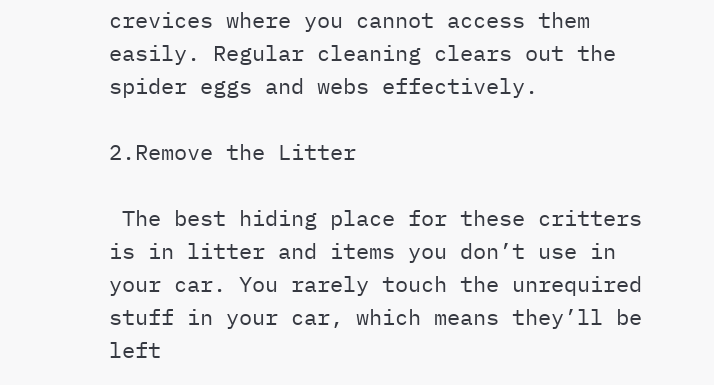crevices where you cannot access them easily. Regular cleaning clears out the spider eggs and webs effectively.

2.Remove the Litter

 The best hiding place for these critters is in litter and items you don’t use in your car. You rarely touch the unrequired stuff in your car, which means they’ll be left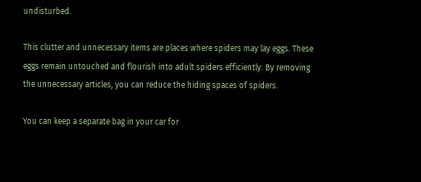undisturbed.

This clutter and unnecessary items are places where spiders may lay eggs. These eggs remain untouched and flourish into adult spiders efficiently. By removing the unnecessary articles, you can reduce the hiding spaces of spiders.

You can keep a separate bag in your car for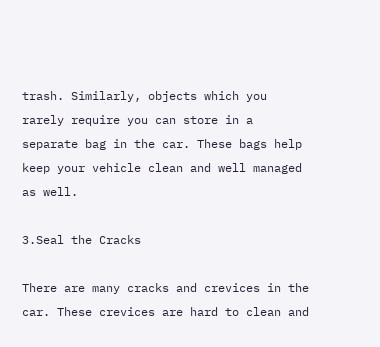trash. Similarly, objects which you rarely require you can store in a separate bag in the car. These bags help keep your vehicle clean and well managed as well.

3.Seal the Cracks

There are many cracks and crevices in the car. These crevices are hard to clean and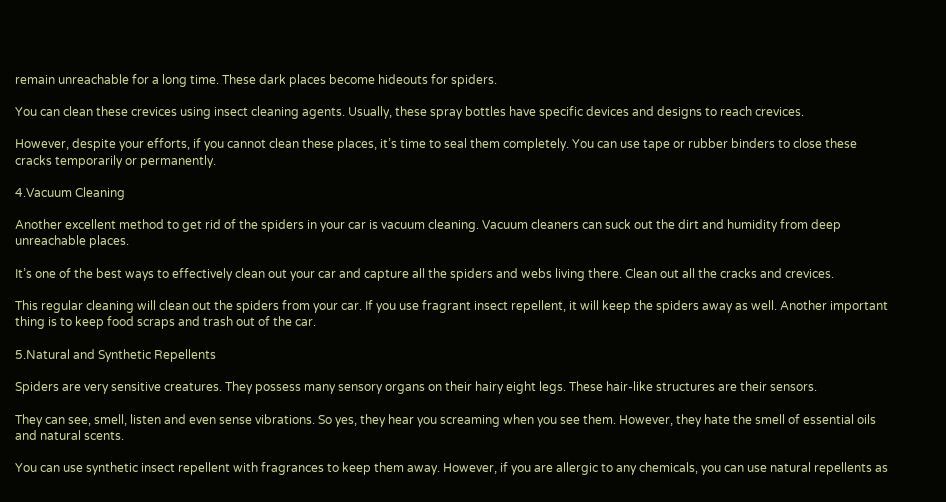remain unreachable for a long time. These dark places become hideouts for spiders.

You can clean these crevices using insect cleaning agents. Usually, these spray bottles have specific devices and designs to reach crevices.

However, despite your efforts, if you cannot clean these places, it’s time to seal them completely. You can use tape or rubber binders to close these cracks temporarily or permanently.

4.Vacuum Cleaning

Another excellent method to get rid of the spiders in your car is vacuum cleaning. Vacuum cleaners can suck out the dirt and humidity from deep unreachable places.

It’s one of the best ways to effectively clean out your car and capture all the spiders and webs living there. Clean out all the cracks and crevices.

This regular cleaning will clean out the spiders from your car. If you use fragrant insect repellent, it will keep the spiders away as well. Another important thing is to keep food scraps and trash out of the car.

5.Natural and Synthetic Repellents

Spiders are very sensitive creatures. They possess many sensory organs on their hairy eight legs. These hair-like structures are their sensors.

They can see, smell, listen and even sense vibrations. So yes, they hear you screaming when you see them. However, they hate the smell of essential oils and natural scents.

You can use synthetic insect repellent with fragrances to keep them away. However, if you are allergic to any chemicals, you can use natural repellents as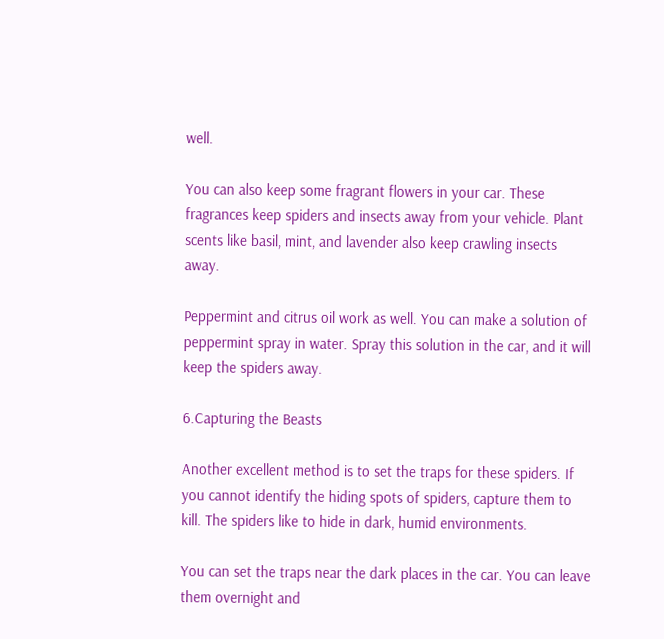well.

You can also keep some fragrant flowers in your car. These fragrances keep spiders and insects away from your vehicle. Plant scents like basil, mint, and lavender also keep crawling insects away.

Peppermint and citrus oil work as well. You can make a solution of peppermint spray in water. Spray this solution in the car, and it will keep the spiders away.

6.Capturing the Beasts

Another excellent method is to set the traps for these spiders. If you cannot identify the hiding spots of spiders, capture them to kill. The spiders like to hide in dark, humid environments.

You can set the traps near the dark places in the car. You can leave them overnight and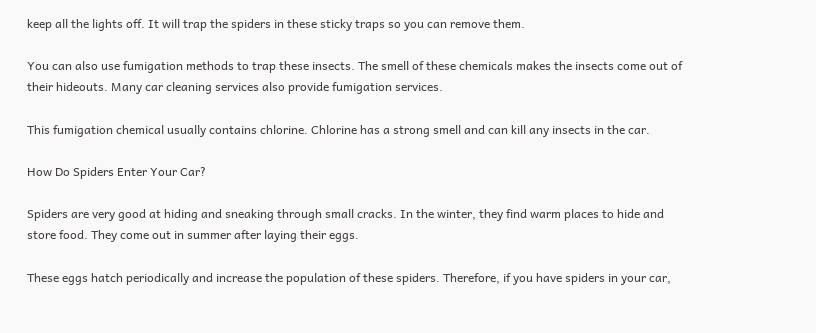keep all the lights off. It will trap the spiders in these sticky traps so you can remove them.

You can also use fumigation methods to trap these insects. The smell of these chemicals makes the insects come out of their hideouts. Many car cleaning services also provide fumigation services.

This fumigation chemical usually contains chlorine. Chlorine has a strong smell and can kill any insects in the car.

How Do Spiders Enter Your Car?

Spiders are very good at hiding and sneaking through small cracks. In the winter, they find warm places to hide and store food. They come out in summer after laying their eggs.

These eggs hatch periodically and increase the population of these spiders. Therefore, if you have spiders in your car,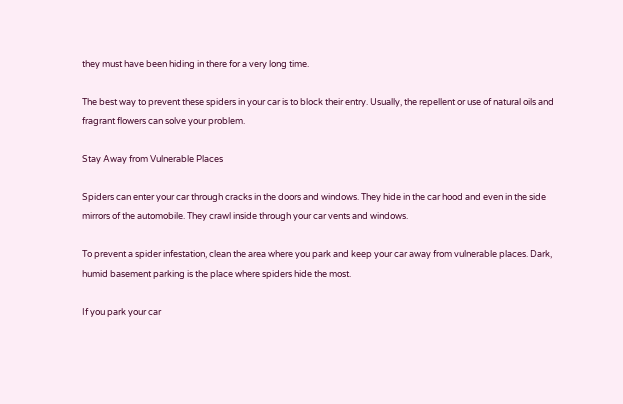they must have been hiding in there for a very long time.

The best way to prevent these spiders in your car is to block their entry. Usually, the repellent or use of natural oils and fragrant flowers can solve your problem.

Stay Away from Vulnerable Places

Spiders can enter your car through cracks in the doors and windows. They hide in the car hood and even in the side mirrors of the automobile. They crawl inside through your car vents and windows.

To prevent a spider infestation, clean the area where you park and keep your car away from vulnerable places. Dark, humid basement parking is the place where spiders hide the most.

If you park your car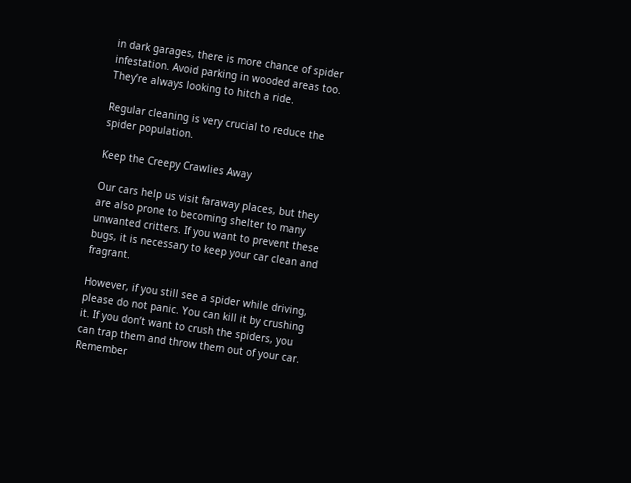in dark garages, there is more chance of spider infestation. Avoid parking in wooded areas too. They’re always looking to hitch a ride.

Regular cleaning is very crucial to reduce the spider population.

Keep the Creepy Crawlies Away

Our cars help us visit faraway places, but they are also prone to becoming shelter to many unwanted critters. If you want to prevent these bugs, it is necessary to keep your car clean and fragrant.

However, if you still see a spider while driving, please do not panic. You can kill it by crushing it. If you don’t want to crush the spiders, you can trap them and throw them out of your car. Remember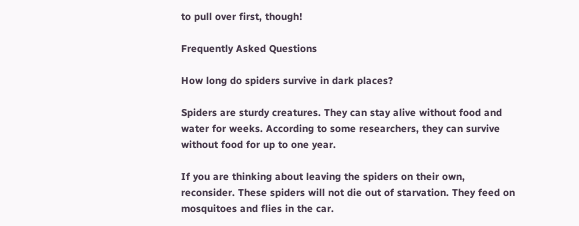to pull over first, though!

Frequently Asked Questions

How long do spiders survive in dark places?

Spiders are sturdy creatures. They can stay alive without food and water for weeks. According to some researchers, they can survive without food for up to one year.

If you are thinking about leaving the spiders on their own, reconsider. These spiders will not die out of starvation. They feed on mosquitoes and flies in the car.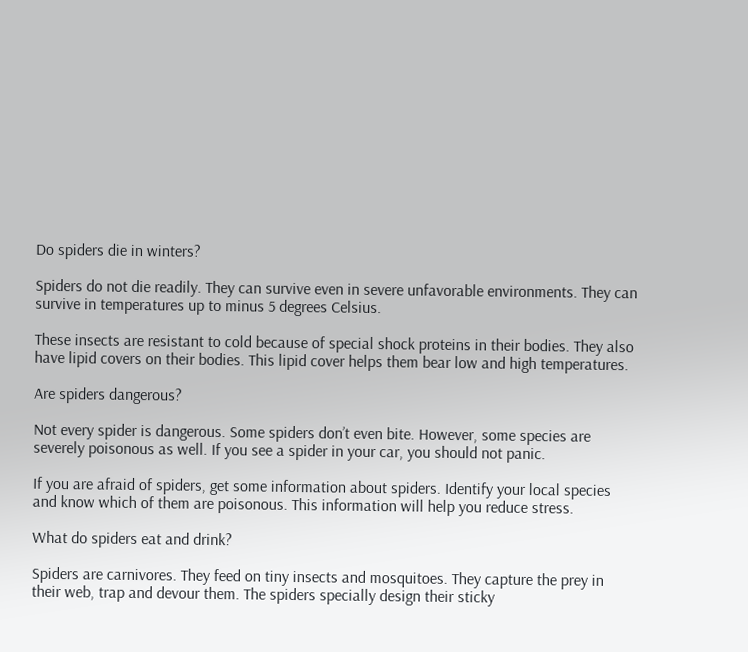Do spiders die in winters?

Spiders do not die readily. They can survive even in severe unfavorable environments. They can survive in temperatures up to minus 5 degrees Celsius.

These insects are resistant to cold because of special shock proteins in their bodies. They also have lipid covers on their bodies. This lipid cover helps them bear low and high temperatures.

Are spiders dangerous?

Not every spider is dangerous. Some spiders don’t even bite. However, some species are severely poisonous as well. If you see a spider in your car, you should not panic.

If you are afraid of spiders, get some information about spiders. Identify your local species and know which of them are poisonous. This information will help you reduce stress.

What do spiders eat and drink?

Spiders are carnivores. They feed on tiny insects and mosquitoes. They capture the prey in their web, trap and devour them. The spiders specially design their sticky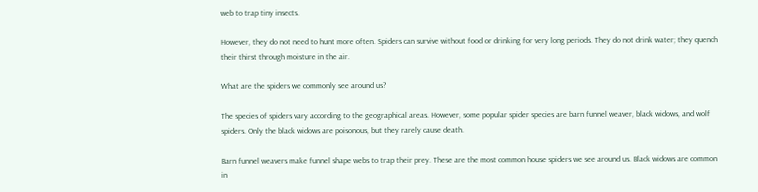web to trap tiny insects.

However, they do not need to hunt more often. Spiders can survive without food or drinking for very long periods. They do not drink water; they quench their thirst through moisture in the air.

What are the spiders we commonly see around us?

The species of spiders vary according to the geographical areas. However, some popular spider species are barn funnel weaver, black widows, and wolf spiders. Only the black widows are poisonous, but they rarely cause death.

Barn funnel weavers make funnel shape webs to trap their prey. These are the most common house spiders we see around us. Black widows are common in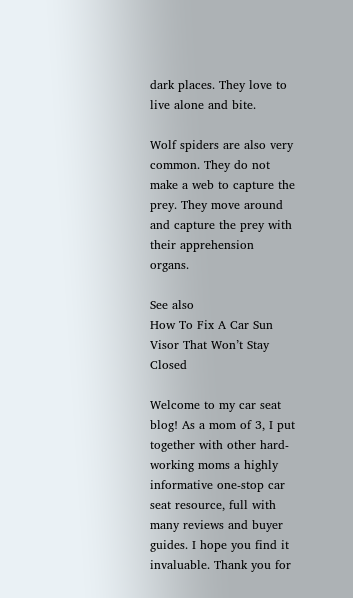dark places. They love to live alone and bite.

Wolf spiders are also very common. They do not make a web to capture the prey. They move around and capture the prey with their apprehension organs.

See also
How To Fix A Car Sun Visor That Won’t Stay Closed

Welcome to my car seat blog! As a mom of 3, I put together with other hard-working moms a highly informative one-stop car seat resource, full with many reviews and buyer guides. I hope you find it invaluable. Thank you for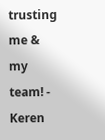trusting me & my team! - Keren